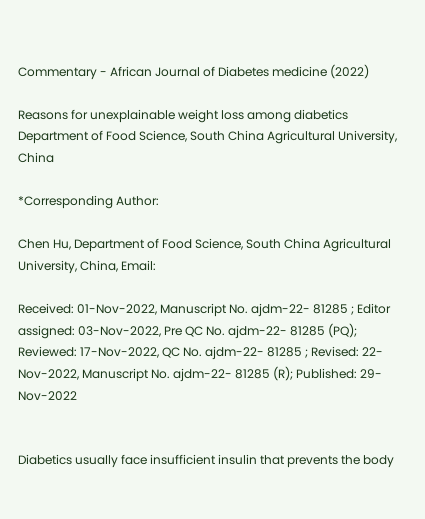Commentary - African Journal of Diabetes medicine (2022)

Reasons for unexplainable weight loss among diabetics
Department of Food Science, South China Agricultural University, China

*Corresponding Author:

Chen Hu, Department of Food Science, South China Agricultural University, China, Email:

Received: 01-Nov-2022, Manuscript No. ajdm-22- 81285 ; Editor assigned: 03-Nov-2022, Pre QC No. ajdm-22- 81285 (PQ); Reviewed: 17-Nov-2022, QC No. ajdm-22- 81285 ; Revised: 22-Nov-2022, Manuscript No. ajdm-22- 81285 (R); Published: 29-Nov-2022


Diabetics usually face insufficient insulin that prevents the body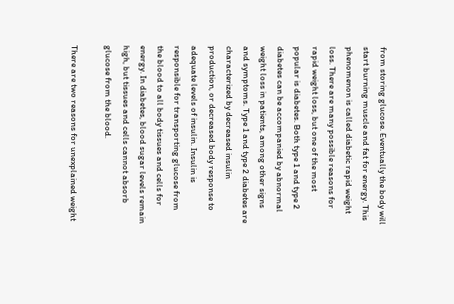from storing glucose. Eventually the body will start burning muscle and fat for energy. This phenomenon is called diabetic rapid weight loss. There are many possible reasons for rapid weight loss, but one of the most popular is diabetes. Both type 1 and type 2 diabetes can be accompanied by abnormal weight loss in patients, among other signs and symptoms. Type 1 and type 2 diabetes are characterized by decreased insulin production, or decreased body response to adequate levels of insulin. Insulin is responsible for transporting glucose from the blood to all body tissues and cells for energy. In diabetes, blood sugar levels remain high, but tissues and cells cannot absorb glucose from the blood.

There are two reasons for unexplained weight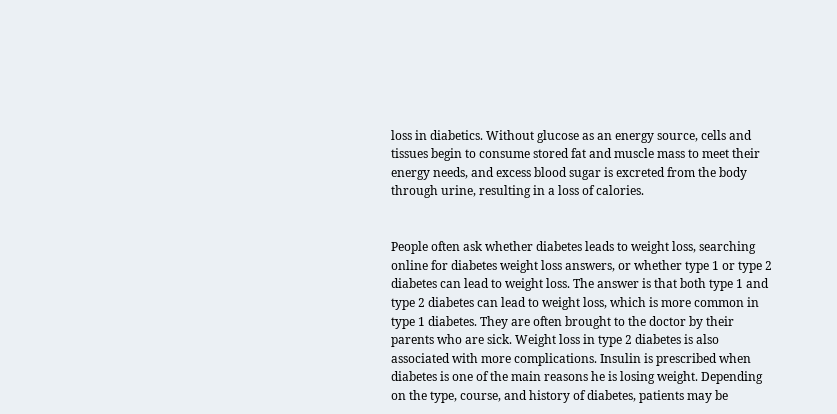loss in diabetics. Without glucose as an energy source, cells and tissues begin to consume stored fat and muscle mass to meet their energy needs, and excess blood sugar is excreted from the body through urine, resulting in a loss of calories.


People often ask whether diabetes leads to weight loss, searching online for diabetes weight loss answers, or whether type 1 or type 2 diabetes can lead to weight loss. The answer is that both type 1 and type 2 diabetes can lead to weight loss, which is more common in type 1 diabetes. They are often brought to the doctor by their parents who are sick. Weight loss in type 2 diabetes is also associated with more complications. Insulin is prescribed when diabetes is one of the main reasons he is losing weight. Depending on the type, course, and history of diabetes, patients may be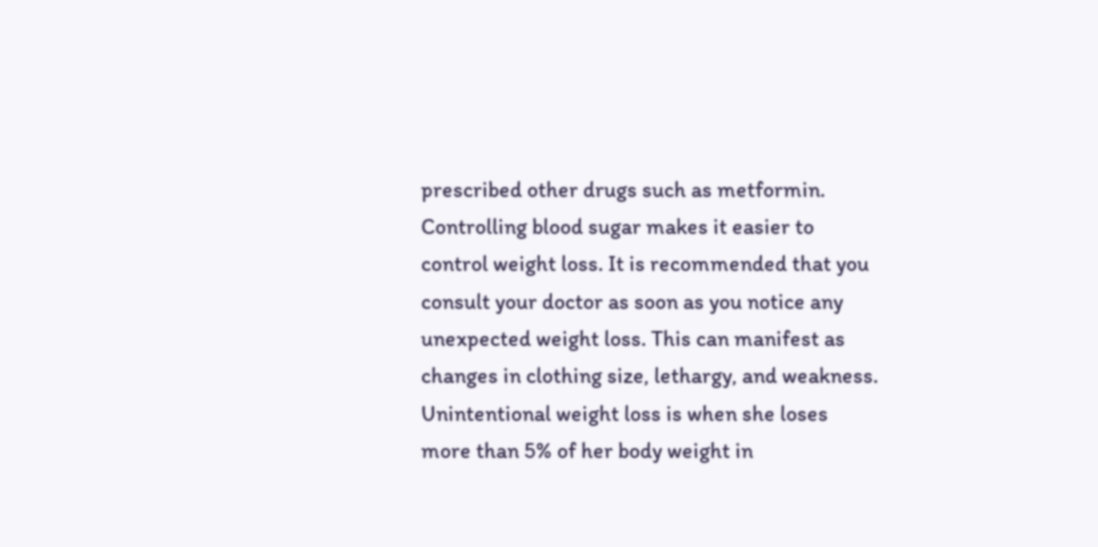prescribed other drugs such as metformin. Controlling blood sugar makes it easier to control weight loss. It is recommended that you consult your doctor as soon as you notice any unexpected weight loss. This can manifest as changes in clothing size, lethargy, and weakness. Unintentional weight loss is when she loses more than 5% of her body weight in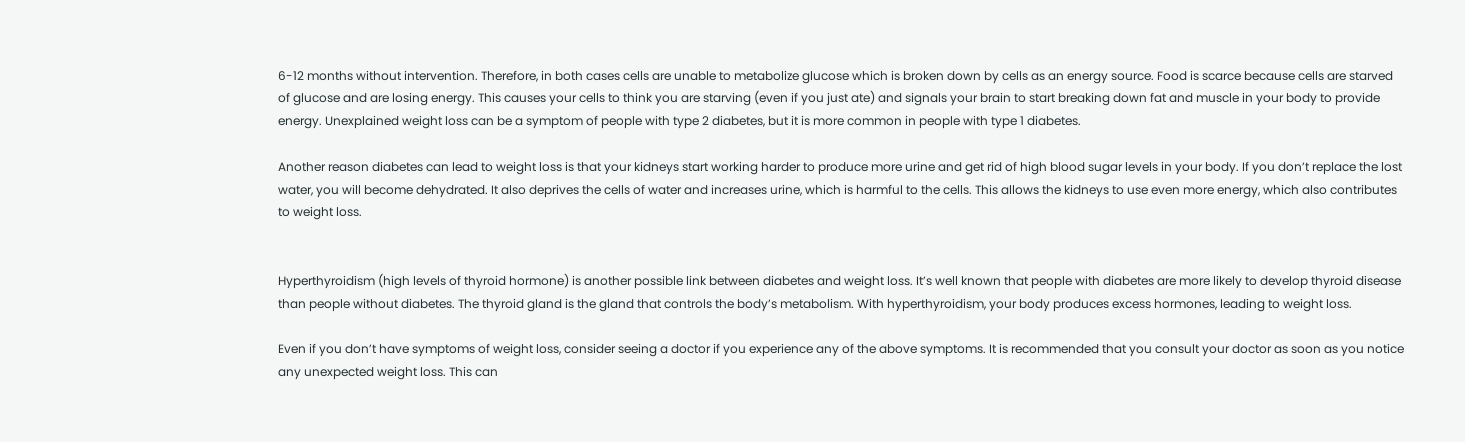6-12 months without intervention. Therefore, in both cases cells are unable to metabolize glucose which is broken down by cells as an energy source. Food is scarce because cells are starved of glucose and are losing energy. This causes your cells to think you are starving (even if you just ate) and signals your brain to start breaking down fat and muscle in your body to provide energy. Unexplained weight loss can be a symptom of people with type 2 diabetes, but it is more common in people with type 1 diabetes.

Another reason diabetes can lead to weight loss is that your kidneys start working harder to produce more urine and get rid of high blood sugar levels in your body. If you don’t replace the lost water, you will become dehydrated. It also deprives the cells of water and increases urine, which is harmful to the cells. This allows the kidneys to use even more energy, which also contributes to weight loss.


Hyperthyroidism (high levels of thyroid hormone) is another possible link between diabetes and weight loss. It’s well known that people with diabetes are more likely to develop thyroid disease than people without diabetes. The thyroid gland is the gland that controls the body’s metabolism. With hyperthyroidism, your body produces excess hormones, leading to weight loss.

Even if you don’t have symptoms of weight loss, consider seeing a doctor if you experience any of the above symptoms. It is recommended that you consult your doctor as soon as you notice any unexpected weight loss. This can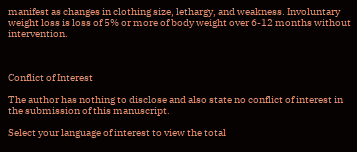manifest as changes in clothing size, lethargy, and weakness. Involuntary weight loss is loss of 5% or more of body weight over 6-12 months without intervention.



Conflict of Interest

The author has nothing to disclose and also state no conflict of interest in the submission of this manuscript.

Select your language of interest to view the total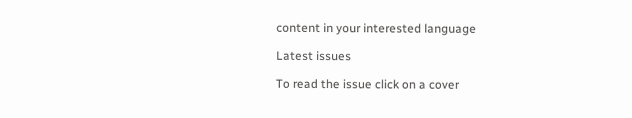content in your interested language

Latest issues

To read the issue click on a cover